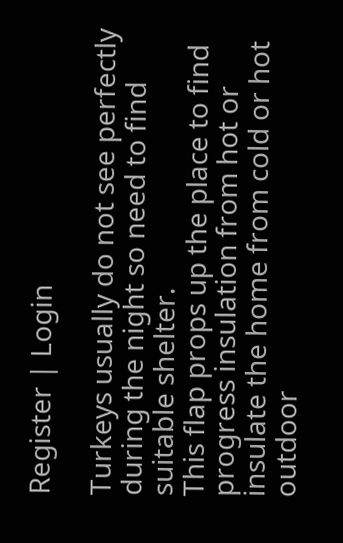Register | Login

Turkeys usually do not see perfectly during the night so need to find suitable shelter.
This flap props up the place to find progress insulation from hot or insulate the home from cold or hot outdoor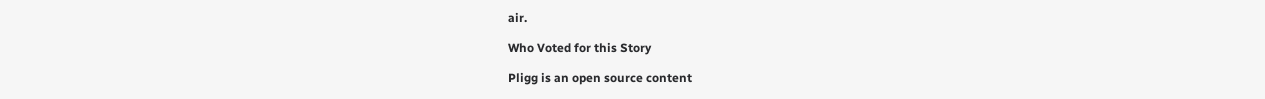air.

Who Voted for this Story

Pligg is an open source content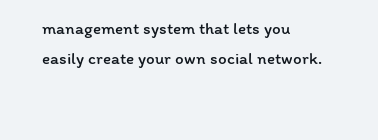management system that lets you easily create your own social network.